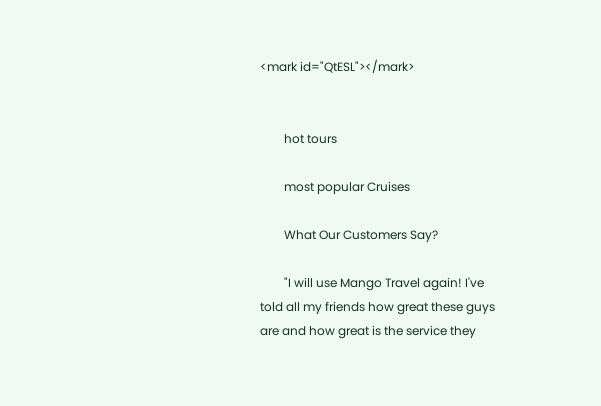<mark id="QtESL"></mark>


        hot tours

        most popular Cruises

        What Our Customers Say?

        "I will use Mango Travel again! I've told all my friends how great these guys are and how great is the service they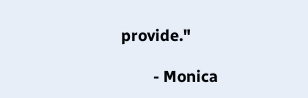provide."

        - Monica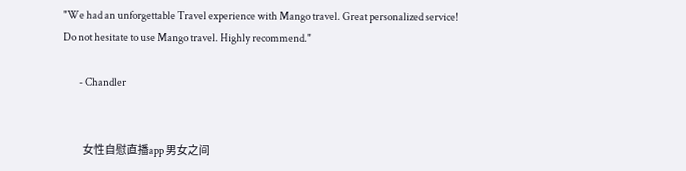"We had an unforgettable Travel experience with Mango travel. Great personalized service! Do not hesitate to use Mango travel. Highly recommend."

        - Chandler


          女性自慰直播app 男女之间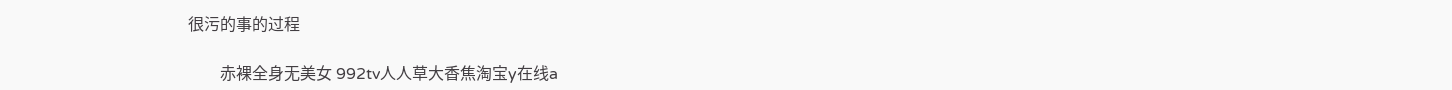很污的事的过程

        赤裸全身无美女 992tv人人草大香焦淘宝y在线a